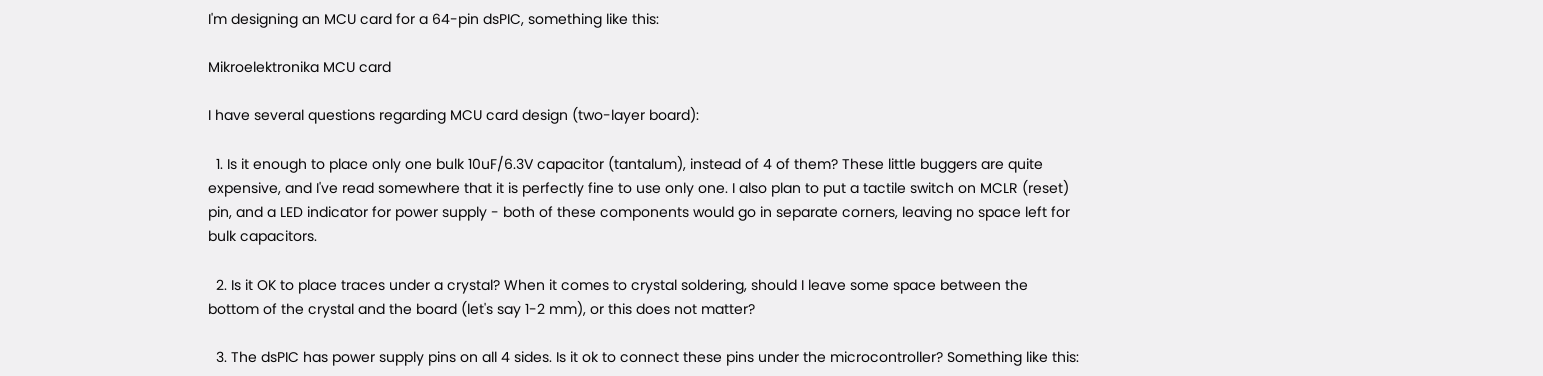I'm designing an MCU card for a 64-pin dsPIC, something like this:

Mikroelektronika MCU card

I have several questions regarding MCU card design (two-layer board):

  1. Is it enough to place only one bulk 10uF/6.3V capacitor (tantalum), instead of 4 of them? These little buggers are quite expensive, and I've read somewhere that it is perfectly fine to use only one. I also plan to put a tactile switch on MCLR (reset) pin, and a LED indicator for power supply - both of these components would go in separate corners, leaving no space left for bulk capacitors.

  2. Is it OK to place traces under a crystal? When it comes to crystal soldering, should I leave some space between the bottom of the crystal and the board (let's say 1-2 mm), or this does not matter?

  3. The dsPIC has power supply pins on all 4 sides. Is it ok to connect these pins under the microcontroller? Something like this: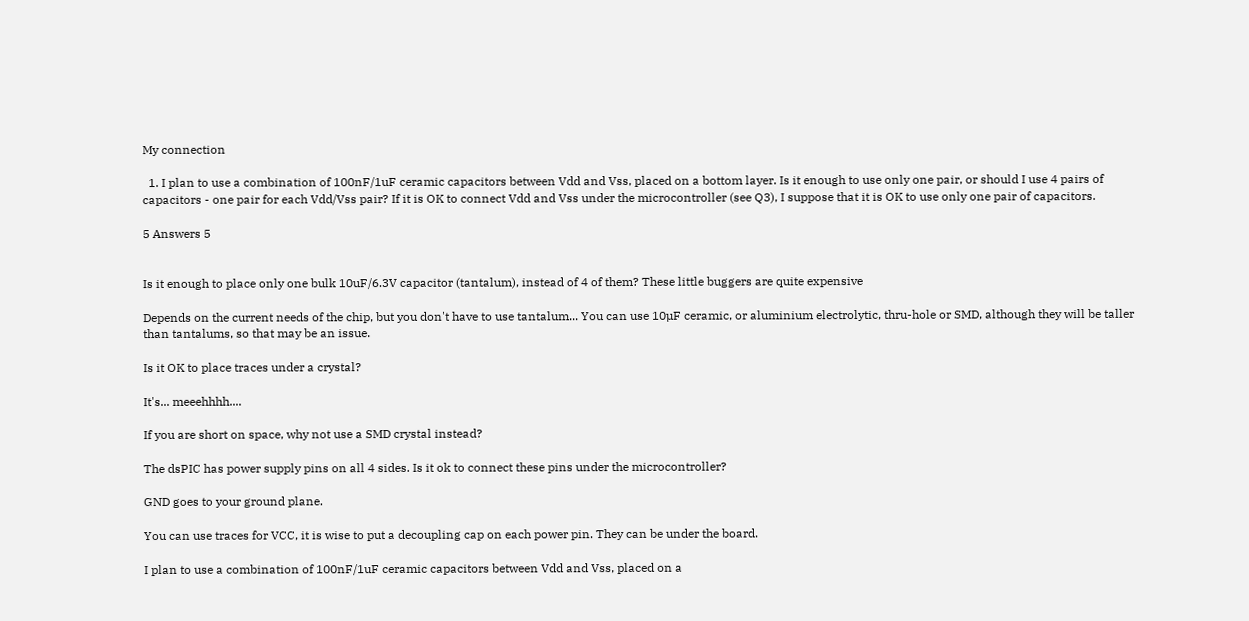My connection

  1. I plan to use a combination of 100nF/1uF ceramic capacitors between Vdd and Vss, placed on a bottom layer. Is it enough to use only one pair, or should I use 4 pairs of capacitors - one pair for each Vdd/Vss pair? If it is OK to connect Vdd and Vss under the microcontroller (see Q3), I suppose that it is OK to use only one pair of capacitors.

5 Answers 5


Is it enough to place only one bulk 10uF/6.3V capacitor (tantalum), instead of 4 of them? These little buggers are quite expensive

Depends on the current needs of the chip, but you don't have to use tantalum... You can use 10µF ceramic, or aluminium electrolytic, thru-hole or SMD, although they will be taller than tantalums, so that may be an issue.

Is it OK to place traces under a crystal?

It's... meeehhhh....

If you are short on space, why not use a SMD crystal instead?

The dsPIC has power supply pins on all 4 sides. Is it ok to connect these pins under the microcontroller?

GND goes to your ground plane.

You can use traces for VCC, it is wise to put a decoupling cap on each power pin. They can be under the board.

I plan to use a combination of 100nF/1uF ceramic capacitors between Vdd and Vss, placed on a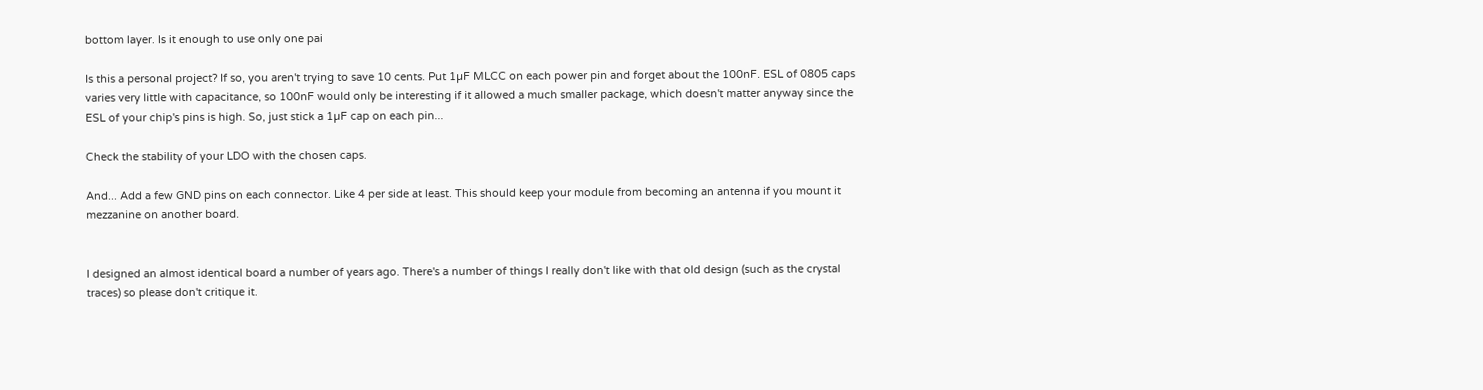bottom layer. Is it enough to use only one pai

Is this a personal project? If so, you aren't trying to save 10 cents. Put 1µF MLCC on each power pin and forget about the 100nF. ESL of 0805 caps varies very little with capacitance, so 100nF would only be interesting if it allowed a much smaller package, which doesn't matter anyway since the ESL of your chip's pins is high. So, just stick a 1µF cap on each pin...

Check the stability of your LDO with the chosen caps.

And... Add a few GND pins on each connector. Like 4 per side at least. This should keep your module from becoming an antenna if you mount it mezzanine on another board.


I designed an almost identical board a number of years ago. There's a number of things I really don't like with that old design (such as the crystal traces) so please don't critique it.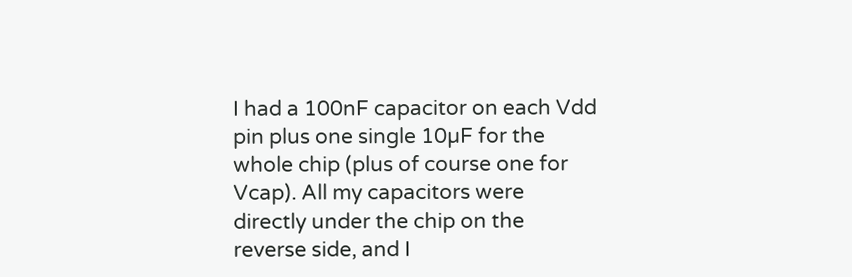I had a 100nF capacitor on each Vdd pin plus one single 10µF for the whole chip (plus of course one for Vcap). All my capacitors were directly under the chip on the reverse side, and I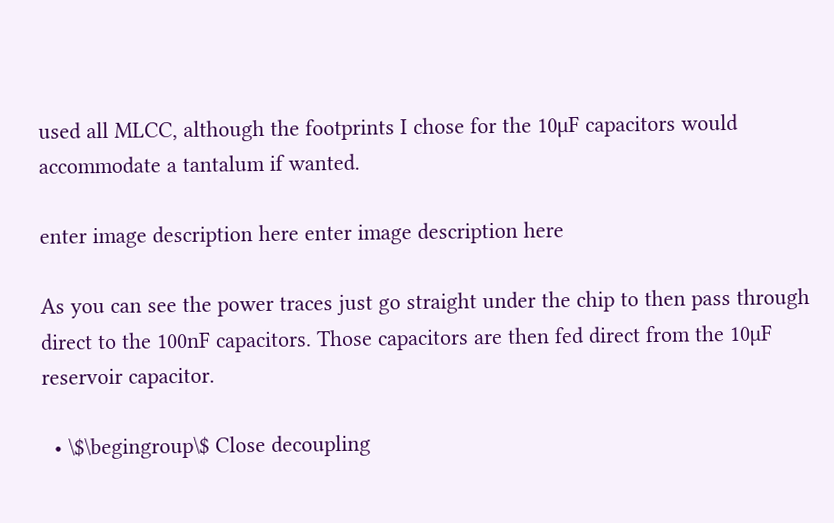used all MLCC, although the footprints I chose for the 10µF capacitors would accommodate a tantalum if wanted.

enter image description here enter image description here

As you can see the power traces just go straight under the chip to then pass through direct to the 100nF capacitors. Those capacitors are then fed direct from the 10µF reservoir capacitor.

  • \$\begingroup\$ Close decoupling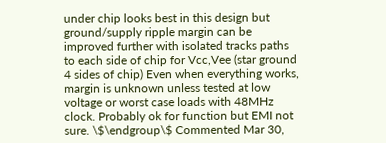under chip looks best in this design but ground/supply ripple margin can be improved further with isolated tracks paths to each side of chip for Vcc,Vee (star ground 4 sides of chip) Even when everything works, margin is unknown unless tested at low voltage or worst case loads with 48MHz clock. Probably ok for function but EMI not sure. \$\endgroup\$ Commented Mar 30,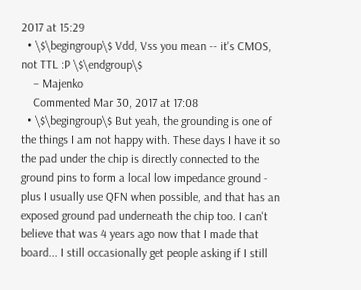2017 at 15:29
  • \$\begingroup\$ Vdd, Vss you mean -- it's CMOS, not TTL :P \$\endgroup\$
    – Majenko
    Commented Mar 30, 2017 at 17:08
  • \$\begingroup\$ But yeah, the grounding is one of the things I am not happy with. These days I have it so the pad under the chip is directly connected to the ground pins to form a local low impedance ground - plus I usually use QFN when possible, and that has an exposed ground pad underneath the chip too. I can't believe that was 4 years ago now that I made that board... I still occasionally get people asking if I still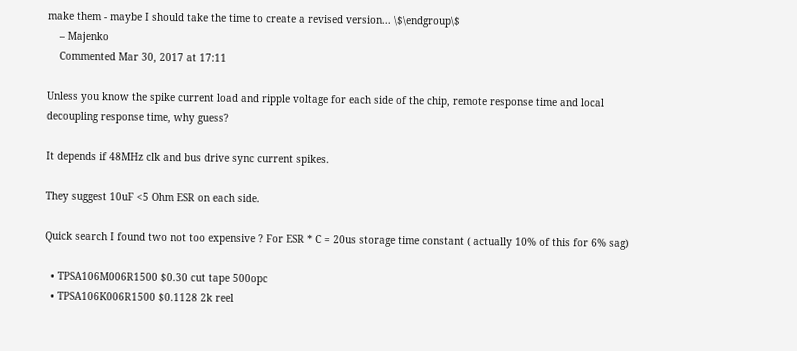make them - maybe I should take the time to create a revised version... \$\endgroup\$
    – Majenko
    Commented Mar 30, 2017 at 17:11

Unless you know the spike current load and ripple voltage for each side of the chip, remote response time and local decoupling response time, why guess?

It depends if 48MHz clk and bus drive sync current spikes.

They suggest 10uF <5 Ohm ESR on each side.

Quick search I found two not too expensive ? For ESR * C = 20us storage time constant ( actually 10% of this for 6% sag)

  • TPSA106M006R1500 $0.30 cut tape 500opc
  • TPSA106K006R1500 $0.1128 2k reel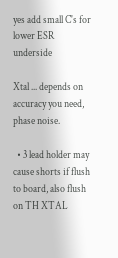yes add small C's for lower ESR underside

Xtal ... depends on accuracy you need, phase noise.

  • 3 lead holder may cause shorts if flush to board, also flush on TH XTAL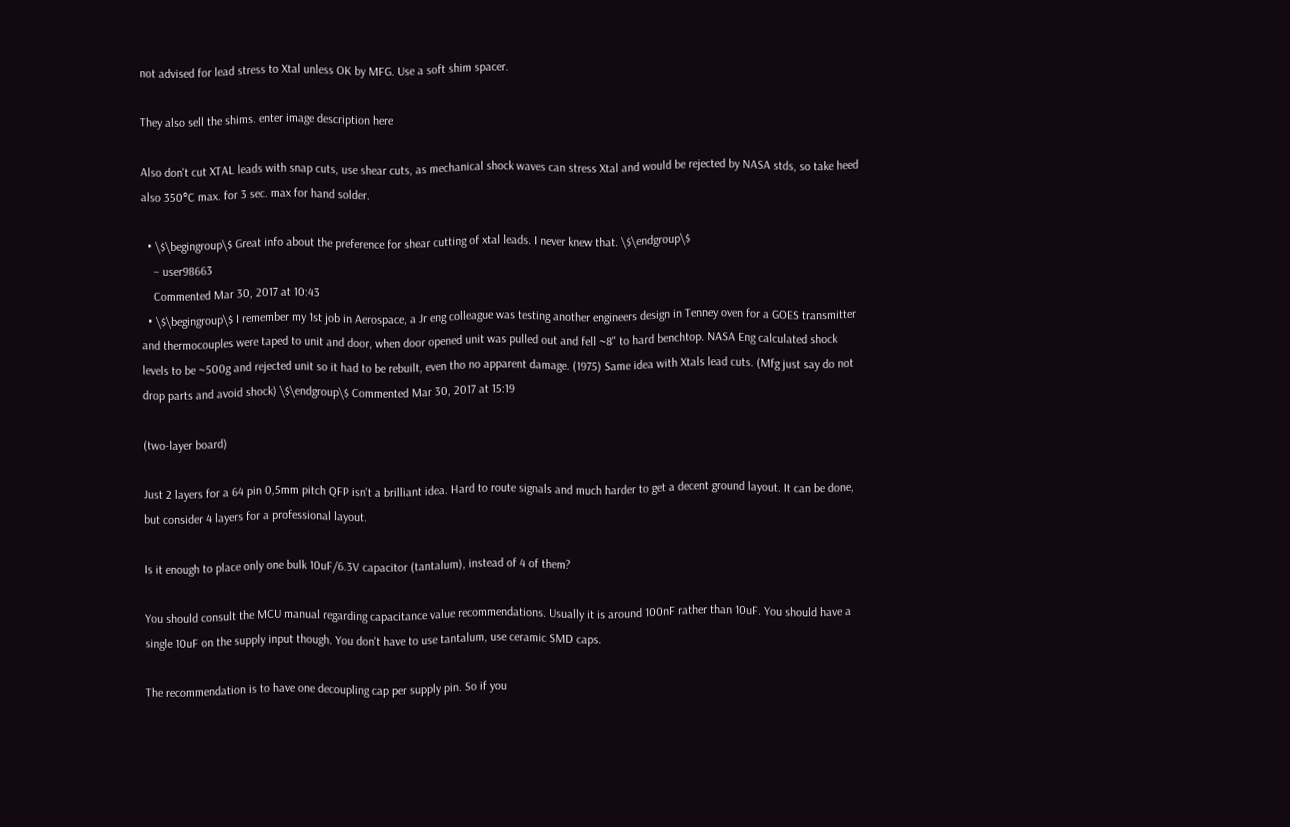not advised for lead stress to Xtal unless OK by MFG. Use a soft shim spacer.

They also sell the shims. enter image description here

Also don't cut XTAL leads with snap cuts, use shear cuts, as mechanical shock waves can stress Xtal and would be rejected by NASA stds, so take heed also 350°C max. for 3 sec. max for hand solder.

  • \$\begingroup\$ Great info about the preference for shear cutting of xtal leads. I never knew that. \$\endgroup\$
    – user98663
    Commented Mar 30, 2017 at 10:43
  • \$\begingroup\$ I remember my 1st job in Aerospace, a Jr eng colleague was testing another engineers design in Tenney oven for a GOES transmitter and thermocouples were taped to unit and door, when door opened unit was pulled out and fell ~8" to hard benchtop. NASA Eng calculated shock levels to be ~500g and rejected unit so it had to be rebuilt, even tho no apparent damage. (1975) Same idea with Xtals lead cuts. (Mfg just say do not drop parts and avoid shock) \$\endgroup\$ Commented Mar 30, 2017 at 15:19

(two-layer board)

Just 2 layers for a 64 pin 0,5mm pitch QFP isn't a brilliant idea. Hard to route signals and much harder to get a decent ground layout. It can be done, but consider 4 layers for a professional layout.

Is it enough to place only one bulk 10uF/6.3V capacitor (tantalum), instead of 4 of them?

You should consult the MCU manual regarding capacitance value recommendations. Usually it is around 100nF rather than 10uF. You should have a single 10uF on the supply input though. You don't have to use tantalum, use ceramic SMD caps.

The recommendation is to have one decoupling cap per supply pin. So if you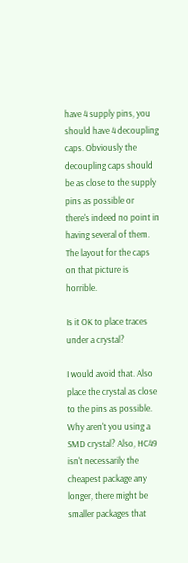have 4 supply pins, you should have 4 decoupling caps. Obviously the decoupling caps should be as close to the supply pins as possible or there's indeed no point in having several of them. The layout for the caps on that picture is horrible.

Is it OK to place traces under a crystal?

I would avoid that. Also place the crystal as close to the pins as possible. Why aren't you using a SMD crystal? Also, HC49 isn't necessarily the cheapest package any longer, there might be smaller packages that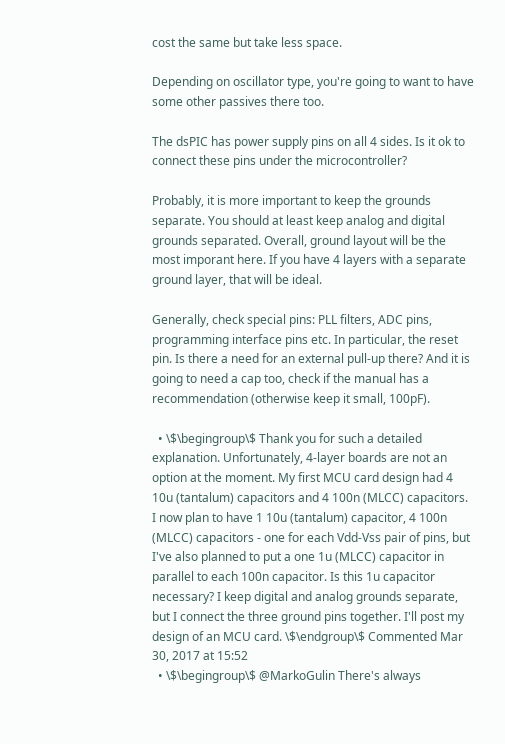cost the same but take less space.

Depending on oscillator type, you're going to want to have some other passives there too.

The dsPIC has power supply pins on all 4 sides. Is it ok to connect these pins under the microcontroller?

Probably, it is more important to keep the grounds separate. You should at least keep analog and digital grounds separated. Overall, ground layout will be the most imporant here. If you have 4 layers with a separate ground layer, that will be ideal.

Generally, check special pins: PLL filters, ADC pins, programming interface pins etc. In particular, the reset pin. Is there a need for an external pull-up there? And it is going to need a cap too, check if the manual has a recommendation (otherwise keep it small, 100pF).

  • \$\begingroup\$ Thank you for such a detailed explanation. Unfortunately, 4-layer boards are not an option at the moment. My first MCU card design had 4 10u (tantalum) capacitors and 4 100n (MLCC) capacitors. I now plan to have 1 10u (tantalum) capacitor, 4 100n (MLCC) capacitors - one for each Vdd-Vss pair of pins, but I've also planned to put a one 1u (MLCC) capacitor in parallel to each 100n capacitor. Is this 1u capacitor necessary? I keep digital and analog grounds separate, but I connect the three ground pins together. I'll post my design of an MCU card. \$\endgroup\$ Commented Mar 30, 2017 at 15:52
  • \$\begingroup\$ @MarkoGulin There's always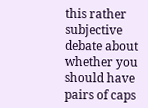this rather subjective debate about whether you should have pairs of caps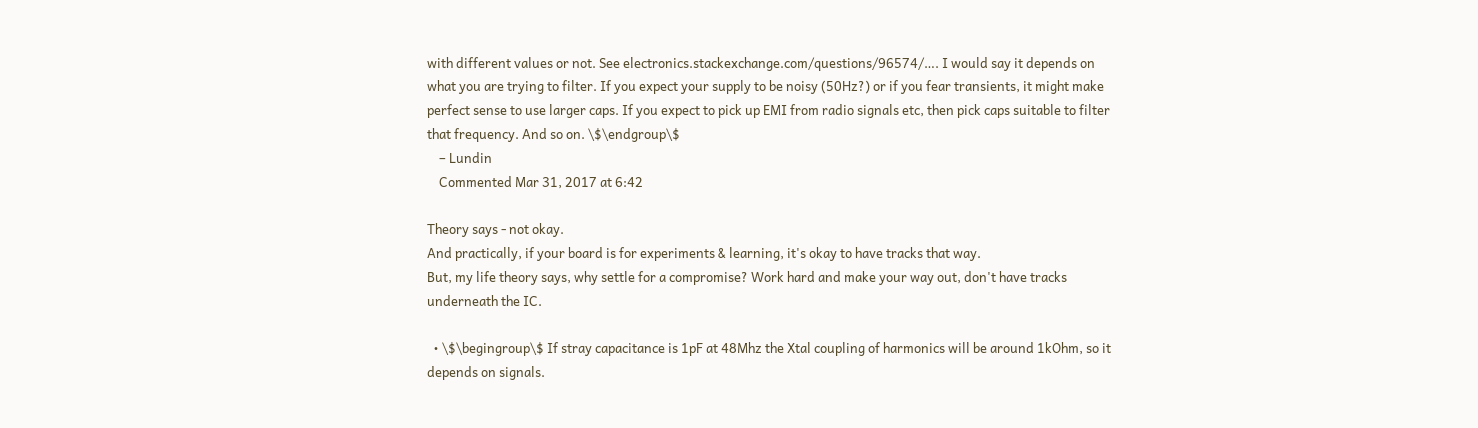with different values or not. See electronics.stackexchange.com/questions/96574/…. I would say it depends on what you are trying to filter. If you expect your supply to be noisy (50Hz?) or if you fear transients, it might make perfect sense to use larger caps. If you expect to pick up EMI from radio signals etc, then pick caps suitable to filter that frequency. And so on. \$\endgroup\$
    – Lundin
    Commented Mar 31, 2017 at 6:42

Theory says - not okay.
And practically, if your board is for experiments & learning, it's okay to have tracks that way.
But, my life theory says, why settle for a compromise? Work hard and make your way out, don't have tracks underneath the IC.

  • \$\begingroup\$ If stray capacitance is 1pF at 48Mhz the Xtal coupling of harmonics will be around 1kOhm, so it depends on signals.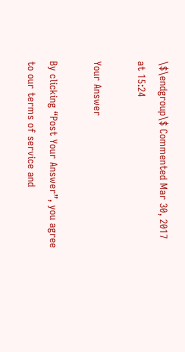\$\endgroup\$ Commented Mar 30, 2017 at 15:24

Your Answer

By clicking “Post Your Answer”, you agree to our terms of service and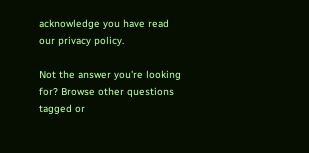acknowledge you have read our privacy policy.

Not the answer you're looking for? Browse other questions tagged or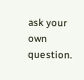ask your own question.